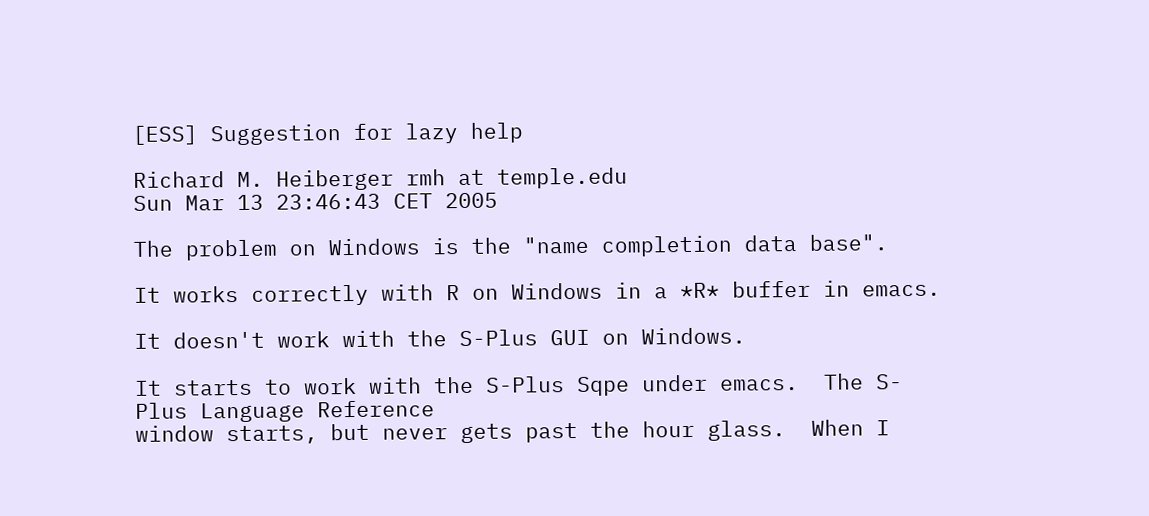[ESS] Suggestion for lazy help

Richard M. Heiberger rmh at temple.edu
Sun Mar 13 23:46:43 CET 2005

The problem on Windows is the "name completion data base".

It works correctly with R on Windows in a *R* buffer in emacs.

It doesn't work with the S-Plus GUI on Windows.

It starts to work with the S-Plus Sqpe under emacs.  The S-Plus Language Reference
window starts, but never gets past the hour glass.  When I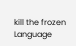kill the frozen Language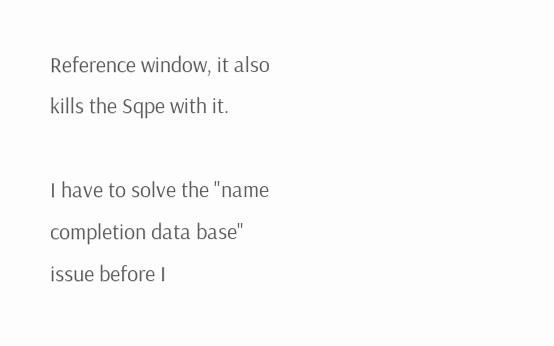Reference window, it also kills the Sqpe with it.

I have to solve the "name completion data base" issue before I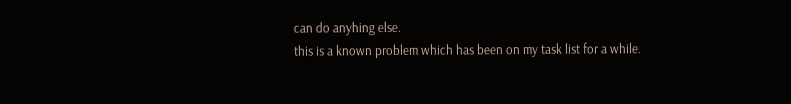can do anyhing else.
this is a known problem which has been on my task list for a while.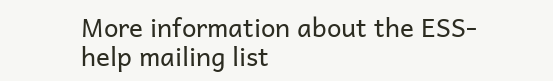More information about the ESS-help mailing list